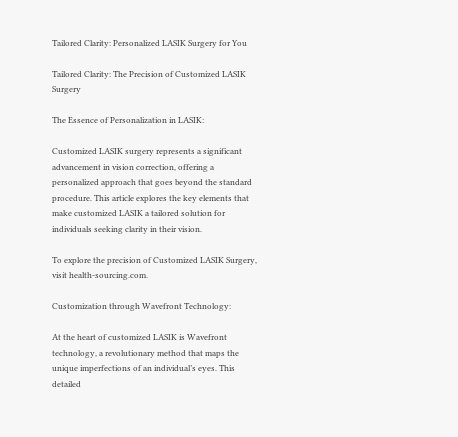Tailored Clarity: Personalized LASIK Surgery for You

Tailored Clarity: The Precision of Customized LASIK Surgery

The Essence of Personalization in LASIK:

Customized LASIK surgery represents a significant advancement in vision correction, offering a personalized approach that goes beyond the standard procedure. This article explores the key elements that make customized LASIK a tailored solution for individuals seeking clarity in their vision.

To explore the precision of Customized LASIK Surgery, visit health-sourcing.com.

Customization through Wavefront Technology:

At the heart of customized LASIK is Wavefront technology, a revolutionary method that maps the unique imperfections of an individual’s eyes. This detailed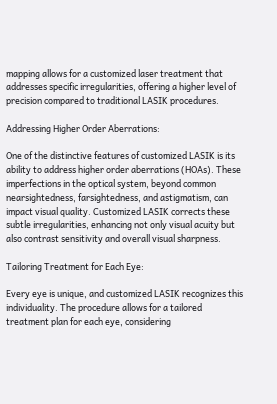mapping allows for a customized laser treatment that addresses specific irregularities, offering a higher level of precision compared to traditional LASIK procedures.

Addressing Higher Order Aberrations:

One of the distinctive features of customized LASIK is its ability to address higher order aberrations (HOAs). These imperfections in the optical system, beyond common nearsightedness, farsightedness, and astigmatism, can impact visual quality. Customized LASIK corrects these subtle irregularities, enhancing not only visual acuity but also contrast sensitivity and overall visual sharpness.

Tailoring Treatment for Each Eye:

Every eye is unique, and customized LASIK recognizes this individuality. The procedure allows for a tailored treatment plan for each eye, considering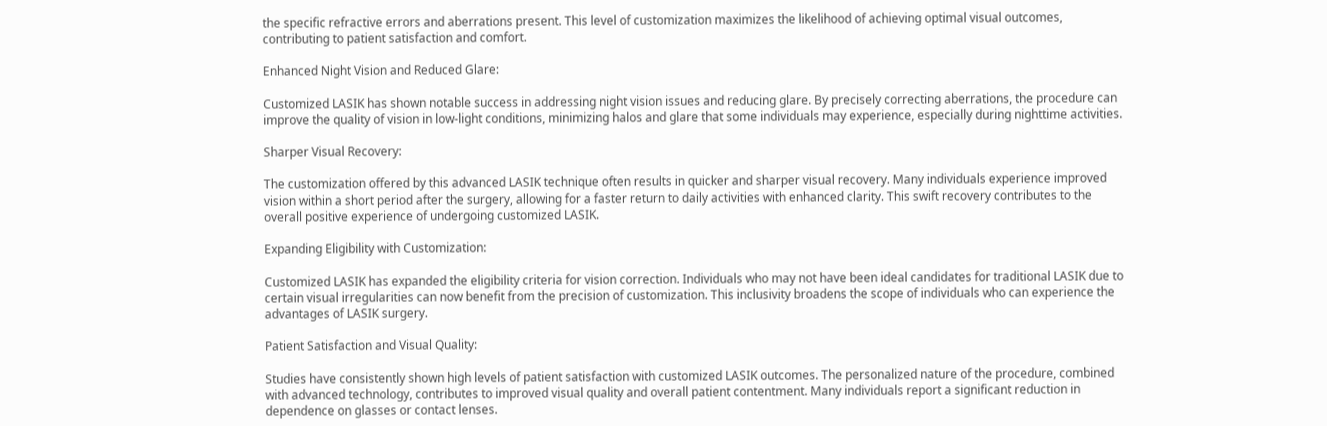the specific refractive errors and aberrations present. This level of customization maximizes the likelihood of achieving optimal visual outcomes, contributing to patient satisfaction and comfort.

Enhanced Night Vision and Reduced Glare:

Customized LASIK has shown notable success in addressing night vision issues and reducing glare. By precisely correcting aberrations, the procedure can improve the quality of vision in low-light conditions, minimizing halos and glare that some individuals may experience, especially during nighttime activities.

Sharper Visual Recovery:

The customization offered by this advanced LASIK technique often results in quicker and sharper visual recovery. Many individuals experience improved vision within a short period after the surgery, allowing for a faster return to daily activities with enhanced clarity. This swift recovery contributes to the overall positive experience of undergoing customized LASIK.

Expanding Eligibility with Customization:

Customized LASIK has expanded the eligibility criteria for vision correction. Individuals who may not have been ideal candidates for traditional LASIK due to certain visual irregularities can now benefit from the precision of customization. This inclusivity broadens the scope of individuals who can experience the advantages of LASIK surgery.

Patient Satisfaction and Visual Quality:

Studies have consistently shown high levels of patient satisfaction with customized LASIK outcomes. The personalized nature of the procedure, combined with advanced technology, contributes to improved visual quality and overall patient contentment. Many individuals report a significant reduction in dependence on glasses or contact lenses.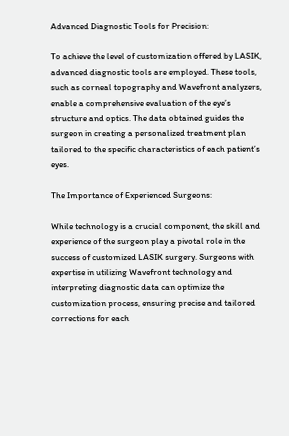Advanced Diagnostic Tools for Precision:

To achieve the level of customization offered by LASIK, advanced diagnostic tools are employed. These tools, such as corneal topography and Wavefront analyzers, enable a comprehensive evaluation of the eye’s structure and optics. The data obtained guides the surgeon in creating a personalized treatment plan tailored to the specific characteristics of each patient’s eyes.

The Importance of Experienced Surgeons:

While technology is a crucial component, the skill and experience of the surgeon play a pivotal role in the success of customized LASIK surgery. Surgeons with expertise in utilizing Wavefront technology and interpreting diagnostic data can optimize the customization process, ensuring precise and tailored corrections for each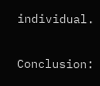individual.

Conclusion: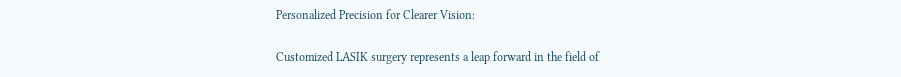Personalized Precision for Clearer Vision:

Customized LASIK surgery represents a leap forward in the field of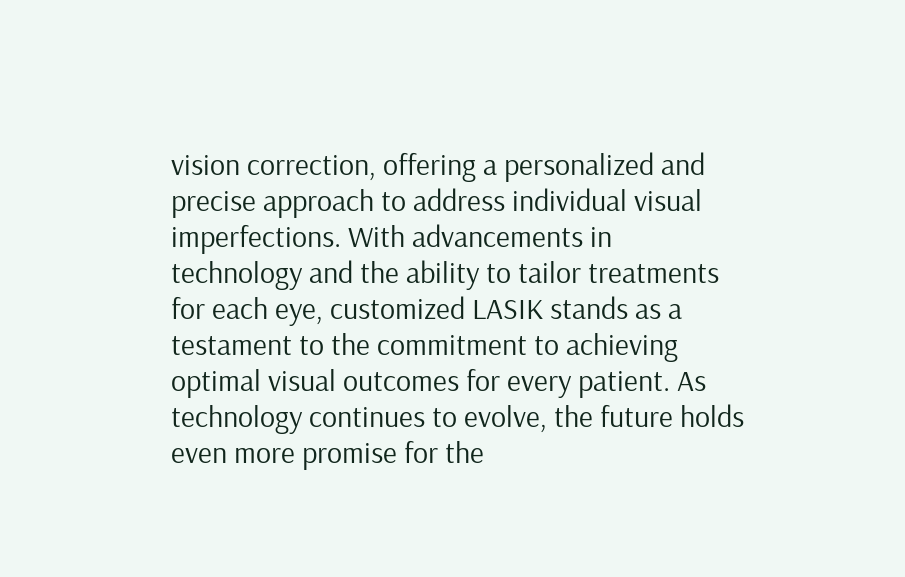vision correction, offering a personalized and precise approach to address individual visual imperfections. With advancements in technology and the ability to tailor treatments for each eye, customized LASIK stands as a testament to the commitment to achieving optimal visual outcomes for every patient. As technology continues to evolve, the future holds even more promise for the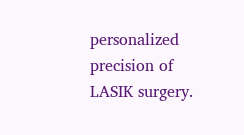personalized precision of LASIK surgery.